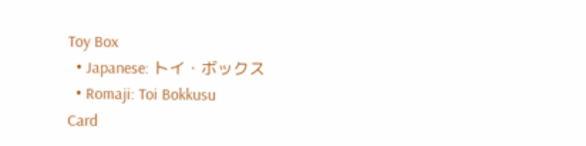Toy Box
  • Japanese: トイ・ボックス
  • Romaji: Toi Bokkusu
Card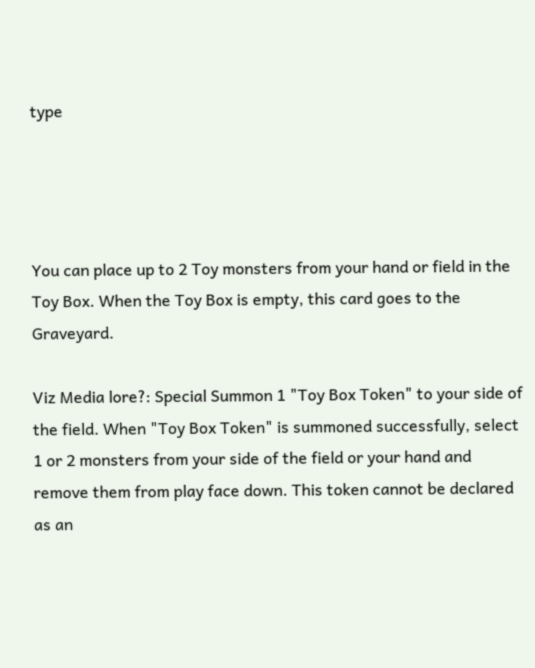type




You can place up to 2 Toy monsters from your hand or field in the Toy Box. When the Toy Box is empty, this card goes to the Graveyard.

Viz Media lore?: Special Summon 1 "Toy Box Token" to your side of the field. When "Toy Box Token" is summoned successfully, select 1 or 2 monsters from your side of the field or your hand and remove them from play face down. This token cannot be declared as an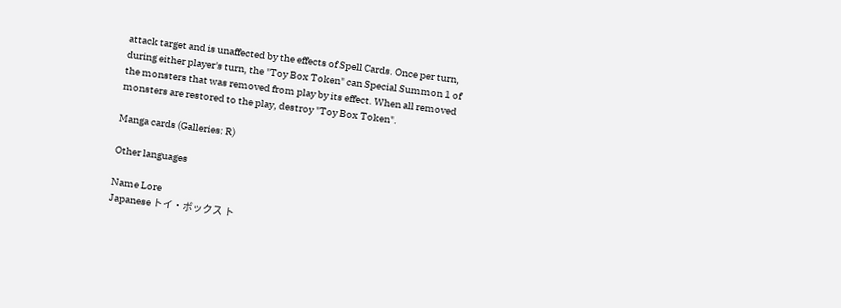attack target and is unaffected by the effects of Spell Cards. Once per turn, during either player's turn, the "Toy Box Token" can Special Summon 1 of the monsters that was removed from play by its effect. When all removed monsters are restored to the play, destroy "Toy Box Token".

Manga cards (Galleries: R)

Other languages

Name Lore
Japanese トイ・ボックス ト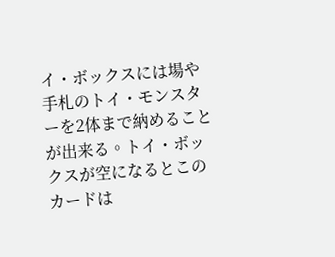イ・ボックスには場や手札のトイ・モンスターを2体まで納めることが出来る。トイ・ボックスが空になるとこのカードは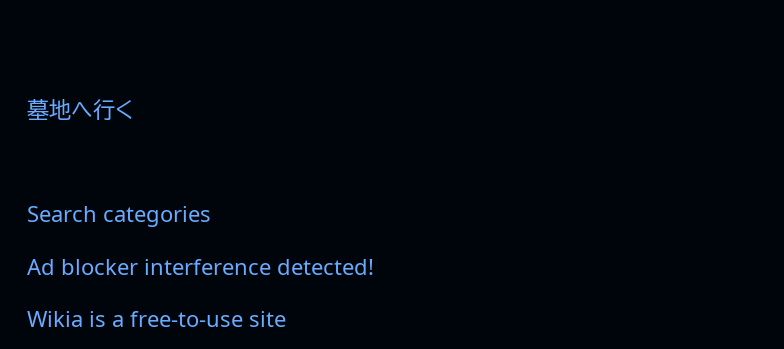墓地へ行く



Search categories

Ad blocker interference detected!

Wikia is a free-to-use site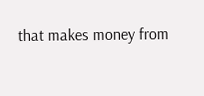that makes money from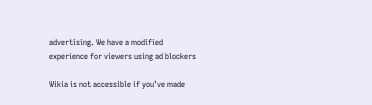advertising. We have a modified experience for viewers using ad blockers

Wikia is not accessible if you’ve made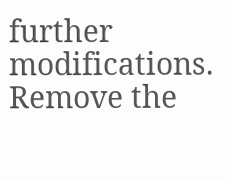further modifications. Remove the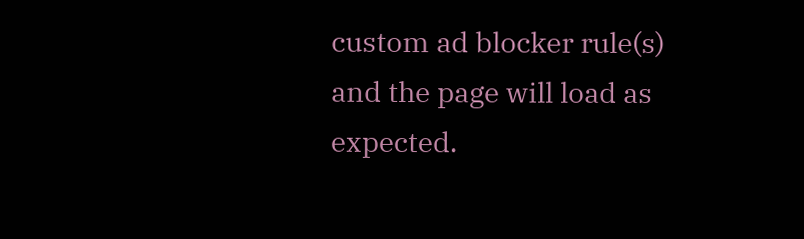custom ad blocker rule(s) and the page will load as expected.